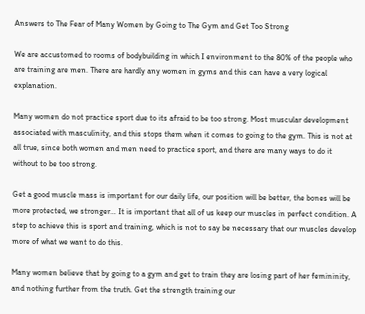Answers to The Fear of Many Women by Going to The Gym and Get Too Strong

We are accustomed to rooms of bodybuilding in which I environment to the 80% of the people who are training are men. There are hardly any women in gyms and this can have a very logical explanation.

Many women do not practice sport due to its afraid to be too strong. Most muscular development associated with masculinity, and this stops them when it comes to going to the gym. This is not at all true, since both women and men need to practice sport, and there are many ways to do it without to be too strong.

Get a good muscle mass is important for our daily life, our position will be better, the bones will be more protected, we stronger… It is important that all of us keep our muscles in perfect condition. A step to achieve this is sport and training, which is not to say be necessary that our muscles develop more of what we want to do this.

Many women believe that by going to a gym and get to train they are losing part of her femininity, and nothing further from the truth. Get the strength training our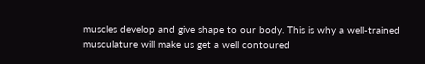muscles develop and give shape to our body. This is why a well-trained musculature will make us get a well contoured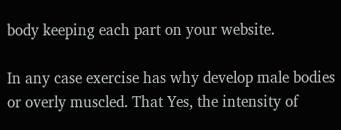body keeping each part on your website.

In any case exercise has why develop male bodies or overly muscled. That Yes, the intensity of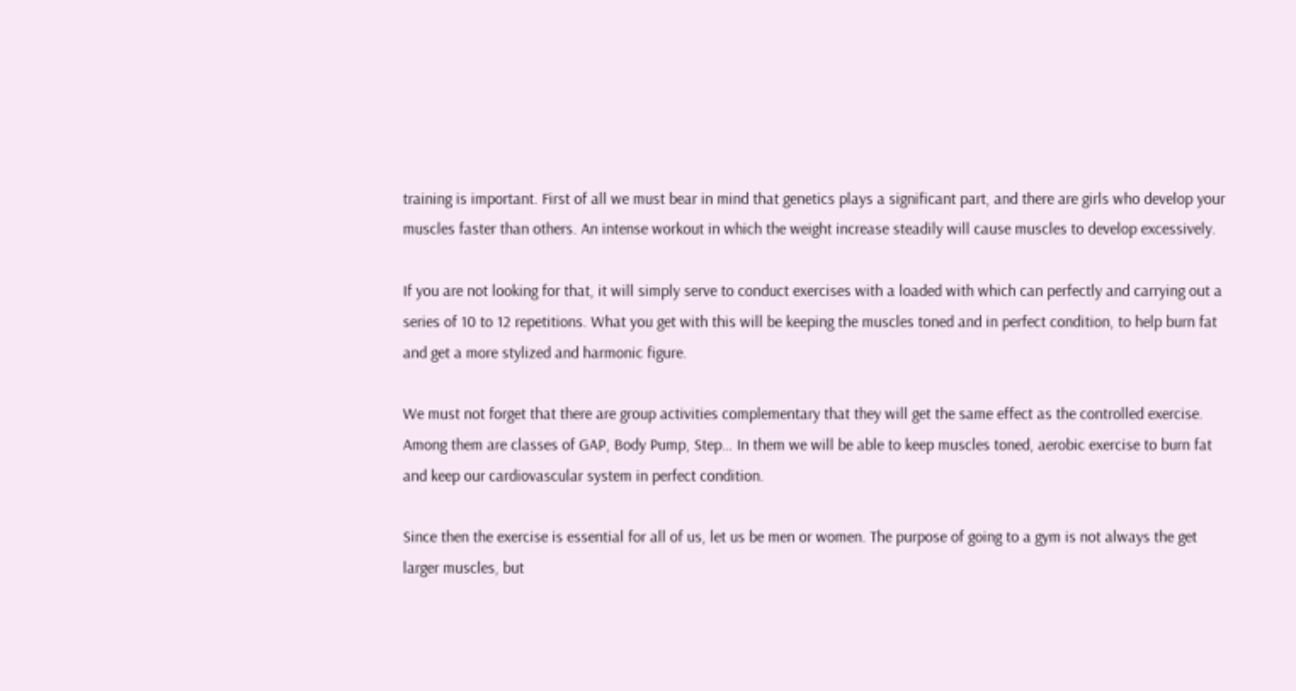training is important. First of all we must bear in mind that genetics plays a significant part, and there are girls who develop your muscles faster than others. An intense workout in which the weight increase steadily will cause muscles to develop excessively.

If you are not looking for that, it will simply serve to conduct exercises with a loaded with which can perfectly and carrying out a series of 10 to 12 repetitions. What you get with this will be keeping the muscles toned and in perfect condition, to help burn fat and get a more stylized and harmonic figure.

We must not forget that there are group activities complementary that they will get the same effect as the controlled exercise. Among them are classes of GAP, Body Pump, Step… In them we will be able to keep muscles toned, aerobic exercise to burn fat and keep our cardiovascular system in perfect condition.

Since then the exercise is essential for all of us, let us be men or women. The purpose of going to a gym is not always the get larger muscles, but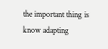the important thing is know adapting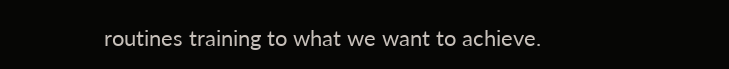routines training to what we want to achieve.